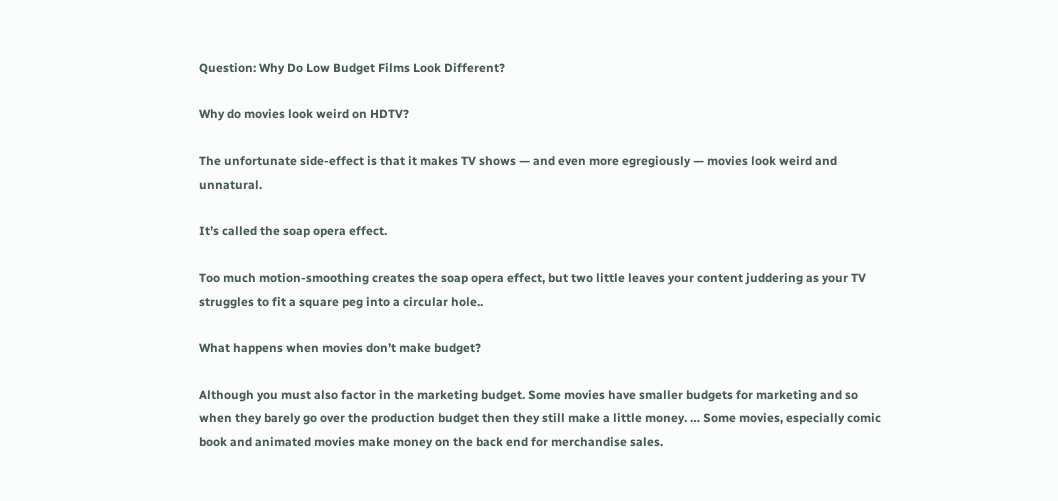Question: Why Do Low Budget Films Look Different?

Why do movies look weird on HDTV?

The unfortunate side-effect is that it makes TV shows — and even more egregiously — movies look weird and unnatural.

It’s called the soap opera effect.

Too much motion-smoothing creates the soap opera effect, but two little leaves your content juddering as your TV struggles to fit a square peg into a circular hole..

What happens when movies don’t make budget?

Although you must also factor in the marketing budget. Some movies have smaller budgets for marketing and so when they barely go over the production budget then they still make a little money. … Some movies, especially comic book and animated movies make money on the back end for merchandise sales.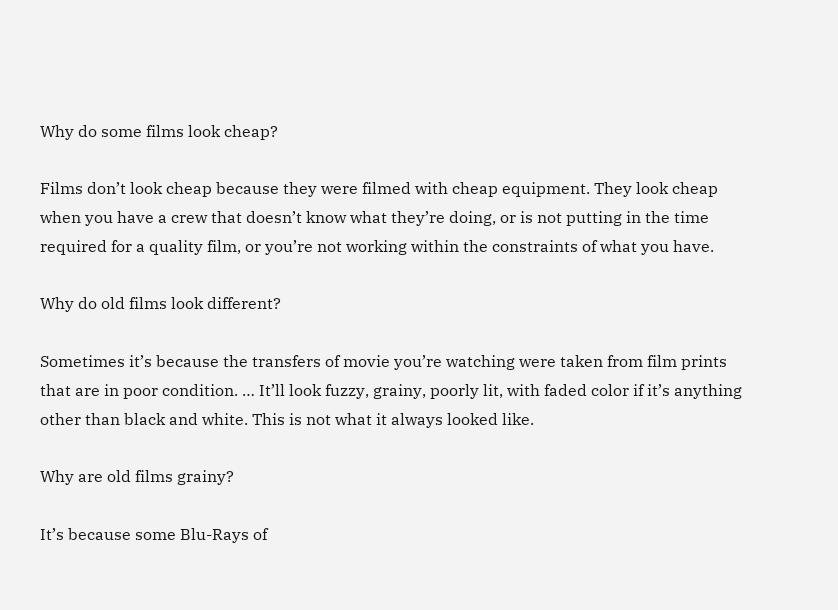Why do some films look cheap?

Films don’t look cheap because they were filmed with cheap equipment. They look cheap when you have a crew that doesn’t know what they’re doing, or is not putting in the time required for a quality film, or you’re not working within the constraints of what you have.

Why do old films look different?

Sometimes it’s because the transfers of movie you’re watching were taken from film prints that are in poor condition. … It’ll look fuzzy, grainy, poorly lit, with faded color if it’s anything other than black and white. This is not what it always looked like.

Why are old films grainy?

It’s because some Blu-Rays of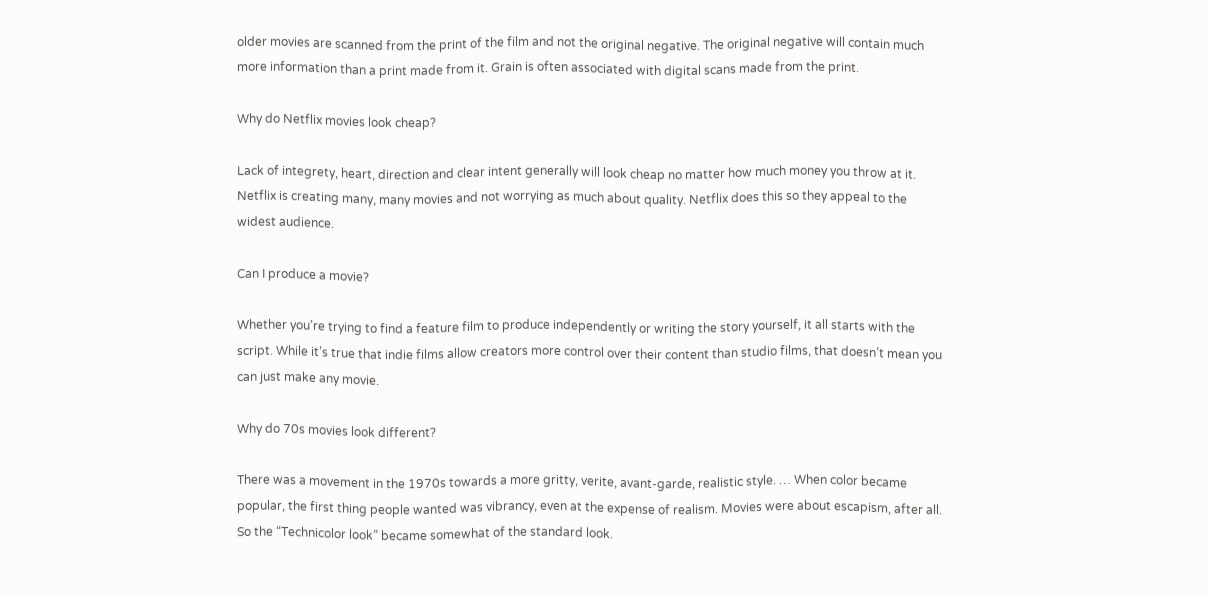older movies are scanned from the print of the film and not the original negative. The original negative will contain much more information than a print made from it. Grain is often associated with digital scans made from the print.

Why do Netflix movies look cheap?

Lack of integrety, heart, direction and clear intent generally will look cheap no matter how much money you throw at it. Netflix is creating many, many movies and not worrying as much about quality. Netflix does this so they appeal to the widest audience.

Can I produce a movie?

Whether you’re trying to find a feature film to produce independently or writing the story yourself, it all starts with the script. While it’s true that indie films allow creators more control over their content than studio films, that doesn’t mean you can just make any movie.

Why do 70s movies look different?

There was a movement in the 1970s towards a more gritty, verite, avant-garde, realistic style. … When color became popular, the first thing people wanted was vibrancy, even at the expense of realism. Movies were about escapism, after all. So the “Technicolor look” became somewhat of the standard look.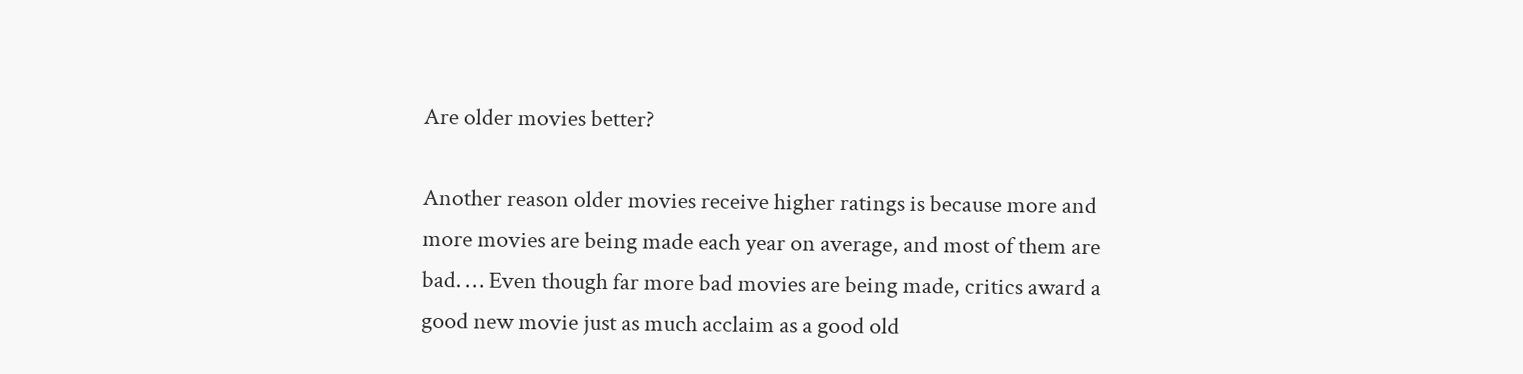Are older movies better?

Another reason older movies receive higher ratings is because more and more movies are being made each year on average, and most of them are bad. … Even though far more bad movies are being made, critics award a good new movie just as much acclaim as a good old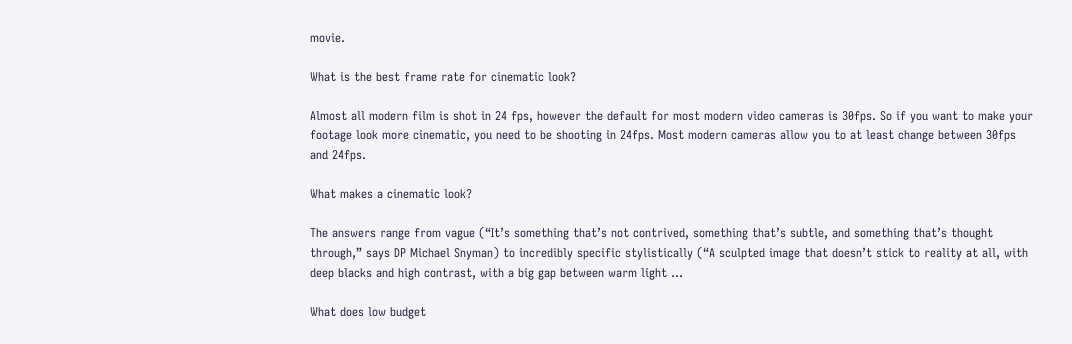movie.

What is the best frame rate for cinematic look?

Almost all modern film is shot in 24 fps, however the default for most modern video cameras is 30fps. So if you want to make your footage look more cinematic, you need to be shooting in 24fps. Most modern cameras allow you to at least change between 30fps and 24fps.

What makes a cinematic look?

The answers range from vague (“It’s something that’s not contrived, something that’s subtle, and something that’s thought through,” says DP Michael Snyman) to incredibly specific stylistically (“A sculpted image that doesn’t stick to reality at all, with deep blacks and high contrast, with a big gap between warm light …

What does low budget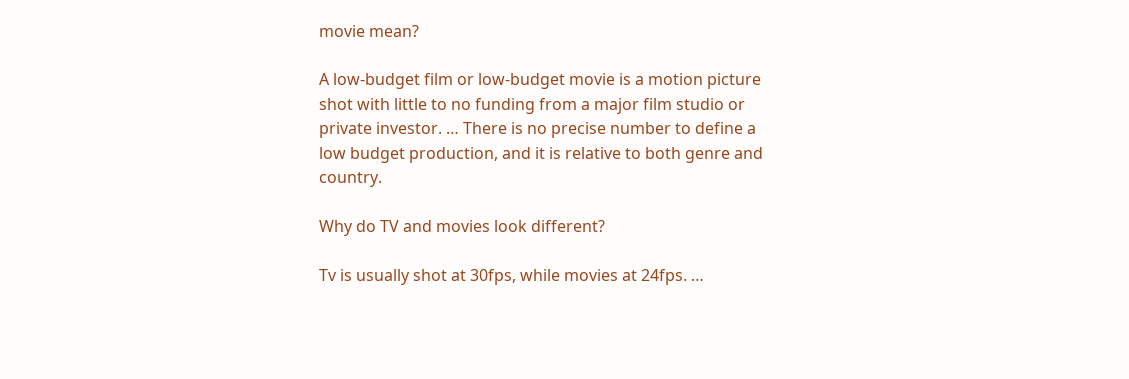movie mean?

A low-budget film or low-budget movie is a motion picture shot with little to no funding from a major film studio or private investor. … There is no precise number to define a low budget production, and it is relative to both genre and country.

Why do TV and movies look different?

Tv is usually shot at 30fps, while movies at 24fps. …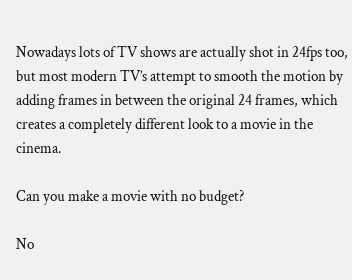Nowadays lots of TV shows are actually shot in 24fps too, but most modern TV’s attempt to smooth the motion by adding frames in between the original 24 frames, which creates a completely different look to a movie in the cinema.

Can you make a movie with no budget?

No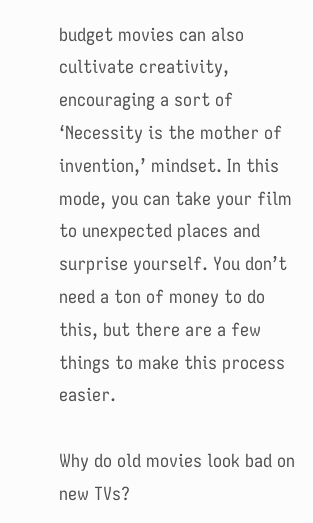budget movies can also cultivate creativity, encouraging a sort of ‘Necessity is the mother of invention,’ mindset. In this mode, you can take your film to unexpected places and surprise yourself. You don’t need a ton of money to do this, but there are a few things to make this process easier.

Why do old movies look bad on new TVs?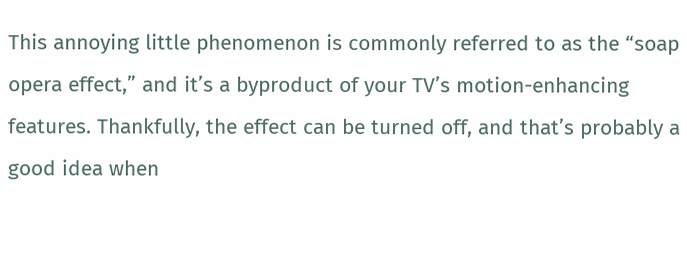This annoying little phenomenon is commonly referred to as the “soap opera effect,” and it’s a byproduct of your TV’s motion-enhancing features. Thankfully, the effect can be turned off, and that’s probably a good idea when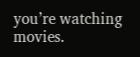you’re watching movies.